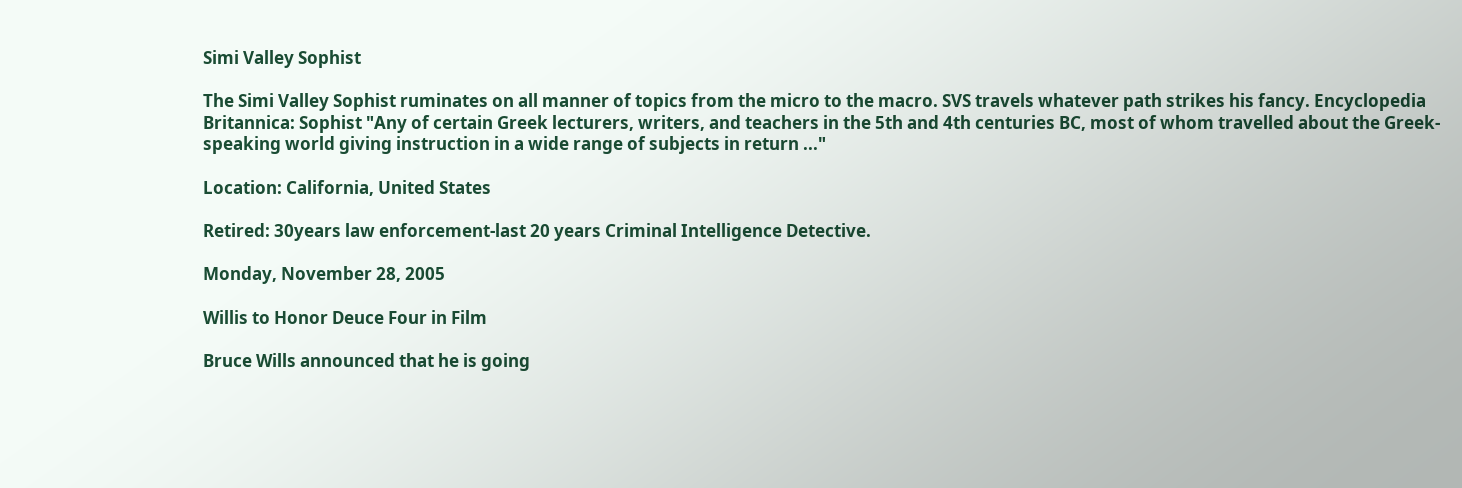Simi Valley Sophist

The Simi Valley Sophist ruminates on all manner of topics from the micro to the macro. SVS travels whatever path strikes his fancy. Encyclopedia Britannica: Sophist "Any of certain Greek lecturers, writers, and teachers in the 5th and 4th centuries BC, most of whom travelled about the Greek-speaking world giving instruction in a wide range of subjects in return ..."

Location: California, United States

Retired: 30years law enforcement-last 20 years Criminal Intelligence Detective.

Monday, November 28, 2005

Willis to Honor Deuce Four in Film

Bruce Wills announced that he is going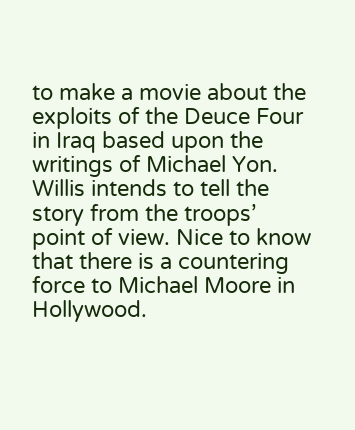to make a movie about the exploits of the Deuce Four in Iraq based upon the writings of Michael Yon. Willis intends to tell the story from the troops’ point of view. Nice to know that there is a countering force to Michael Moore in Hollywood.